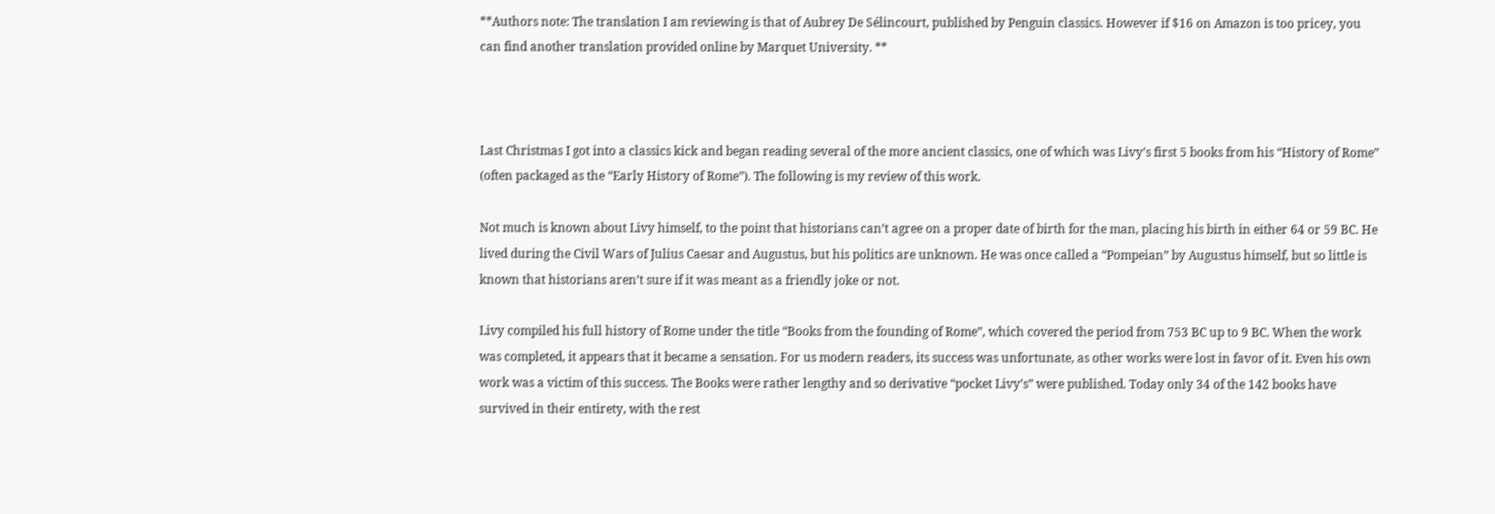**Authors note: The translation I am reviewing is that of Aubrey De Sélincourt, published by Penguin classics. However if $16 on Amazon is too pricey, you can find another translation provided online by Marquet University. **



Last Christmas I got into a classics kick and began reading several of the more ancient classics, one of which was Livy’s first 5 books from his “History of Rome” (often packaged as the “Early History of Rome”). The following is my review of this work.

Not much is known about Livy himself, to the point that historians can’t agree on a proper date of birth for the man, placing his birth in either 64 or 59 BC. He lived during the Civil Wars of Julius Caesar and Augustus, but his politics are unknown. He was once called a “Pompeian” by Augustus himself, but so little is known that historians aren’t sure if it was meant as a friendly joke or not.

Livy compiled his full history of Rome under the title “Books from the founding of Rome”, which covered the period from 753 BC up to 9 BC. When the work was completed, it appears that it became a sensation. For us modern readers, its success was unfortunate, as other works were lost in favor of it. Even his own work was a victim of this success. The Books were rather lengthy and so derivative “pocket Livy’s” were published. Today only 34 of the 142 books have survived in their entirety, with the rest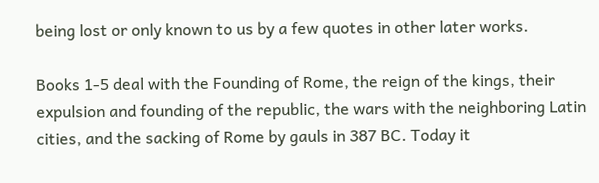being lost or only known to us by a few quotes in other later works.

Books 1-5 deal with the Founding of Rome, the reign of the kings, their expulsion and founding of the republic, the wars with the neighboring Latin cities, and the sacking of Rome by gauls in 387 BC. Today it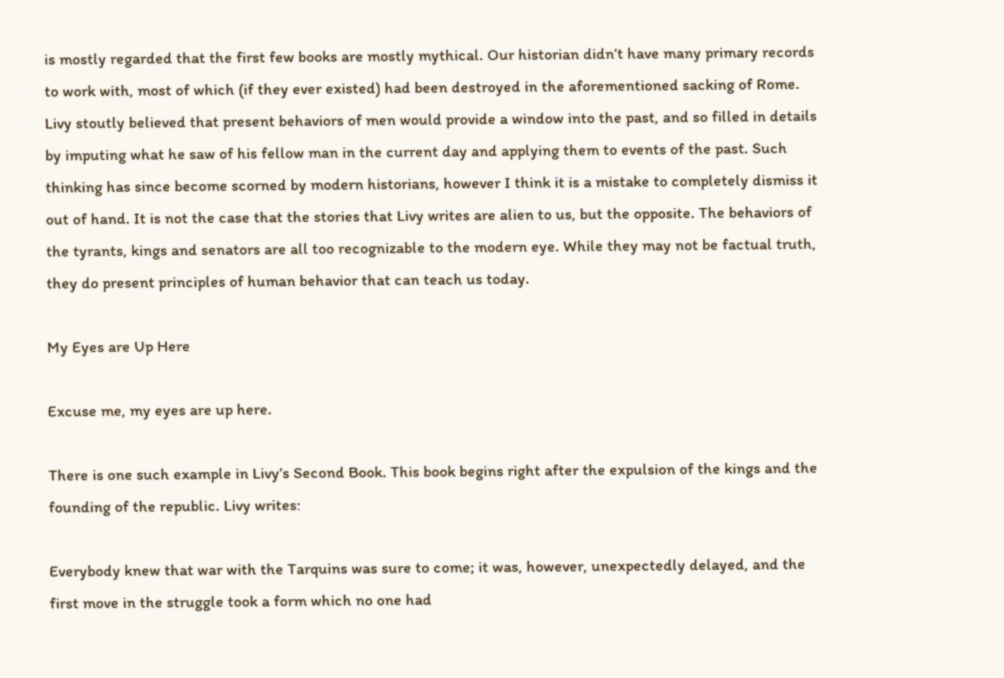is mostly regarded that the first few books are mostly mythical. Our historian didn’t have many primary records to work with, most of which (if they ever existed) had been destroyed in the aforementioned sacking of Rome. Livy stoutly believed that present behaviors of men would provide a window into the past, and so filled in details by imputing what he saw of his fellow man in the current day and applying them to events of the past. Such thinking has since become scorned by modern historians, however I think it is a mistake to completely dismiss it out of hand. It is not the case that the stories that Livy writes are alien to us, but the opposite. The behaviors of the tyrants, kings and senators are all too recognizable to the modern eye. While they may not be factual truth, they do present principles of human behavior that can teach us today.

My Eyes are Up Here

Excuse me, my eyes are up here.

There is one such example in Livy’s Second Book. This book begins right after the expulsion of the kings and the founding of the republic. Livy writes:

Everybody knew that war with the Tarquins was sure to come; it was, however, unexpectedly delayed, and the first move in the struggle took a form which no one had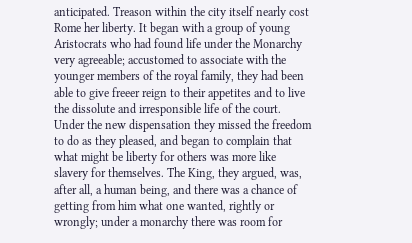anticipated. Treason within the city itself nearly cost Rome her liberty. It began with a group of young Aristocrats who had found life under the Monarchy very agreeable; accustomed to associate with the younger members of the royal family, they had been able to give freeer reign to their appetites and to live the dissolute and irresponsible life of the court. Under the new dispensation they missed the freedom to do as they pleased, and began to complain that what might be liberty for others was more like slavery for themselves. The King, they argued, was, after all, a human being, and there was a chance of getting from him what one wanted, rightly or wrongly; under a monarchy there was room for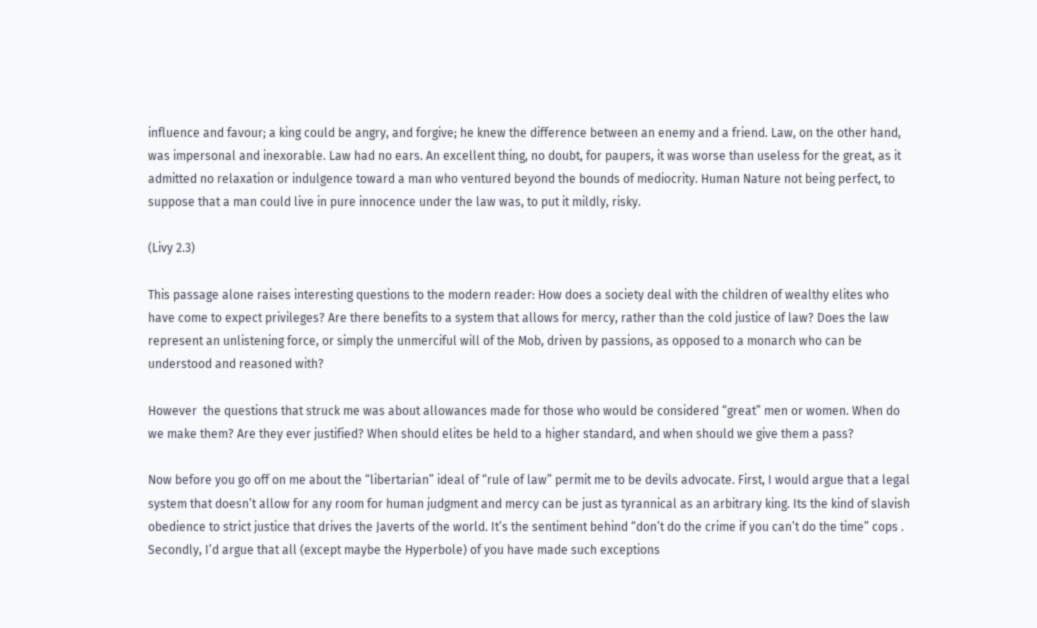influence and favour; a king could be angry, and forgive; he knew the difference between an enemy and a friend. Law, on the other hand, was impersonal and inexorable. Law had no ears. An excellent thing, no doubt, for paupers, it was worse than useless for the great, as it admitted no relaxation or indulgence toward a man who ventured beyond the bounds of mediocrity. Human Nature not being perfect, to suppose that a man could live in pure innocence under the law was, to put it mildly, risky.

(Livy 2.3)

This passage alone raises interesting questions to the modern reader: How does a society deal with the children of wealthy elites who have come to expect privileges? Are there benefits to a system that allows for mercy, rather than the cold justice of law? Does the law represent an unlistening force, or simply the unmerciful will of the Mob, driven by passions, as opposed to a monarch who can be understood and reasoned with?

However  the questions that struck me was about allowances made for those who would be considered “great” men or women. When do we make them? Are they ever justified? When should elites be held to a higher standard, and when should we give them a pass?

Now before you go off on me about the “libertarian” ideal of “rule of law” permit me to be devils advocate. First, I would argue that a legal system that doesn’t allow for any room for human judgment and mercy can be just as tyrannical as an arbitrary king. Its the kind of slavish obedience to strict justice that drives the Javerts of the world. It’s the sentiment behind “don’t do the crime if you can’t do the time” cops . Secondly, I’d argue that all (except maybe the Hyperbole) of you have made such exceptions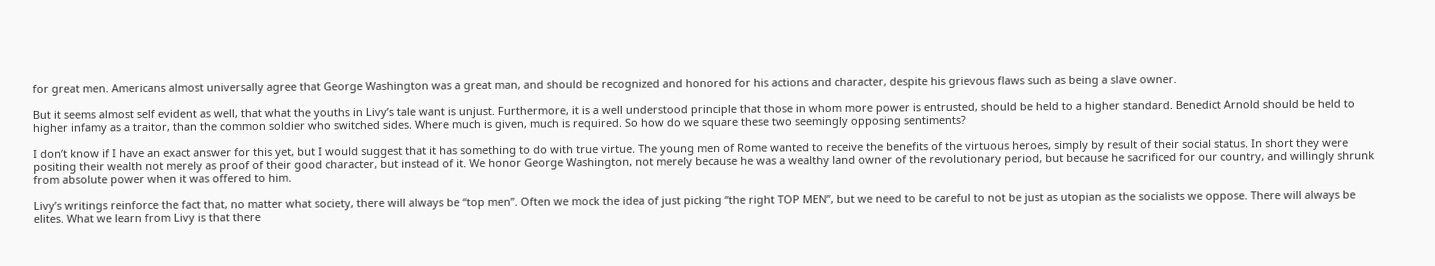for great men. Americans almost universally agree that George Washington was a great man, and should be recognized and honored for his actions and character, despite his grievous flaws such as being a slave owner.

But it seems almost self evident as well, that what the youths in Livy’s tale want is unjust. Furthermore, it is a well understood principle that those in whom more power is entrusted, should be held to a higher standard. Benedict Arnold should be held to higher infamy as a traitor, than the common soldier who switched sides. Where much is given, much is required. So how do we square these two seemingly opposing sentiments?

I don’t know if I have an exact answer for this yet, but I would suggest that it has something to do with true virtue. The young men of Rome wanted to receive the benefits of the virtuous heroes, simply by result of their social status. In short they were positing their wealth not merely as proof of their good character, but instead of it. We honor George Washington, not merely because he was a wealthy land owner of the revolutionary period, but because he sacrificed for our country, and willingly shrunk from absolute power when it was offered to him.

Livy’s writings reinforce the fact that, no matter what society, there will always be “top men”. Often we mock the idea of just picking “the right TOP MEN”, but we need to be careful to not be just as utopian as the socialists we oppose. There will always be elites. What we learn from Livy is that there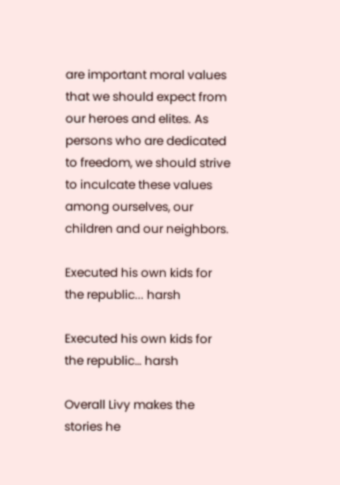are important moral values that we should expect from our heroes and elites. As persons who are dedicated to freedom, we should strive to inculcate these values among ourselves, our children and our neighbors.

Executed his own kids for the republic... harsh

Executed his own kids for the republic… harsh

Overall Livy makes the stories he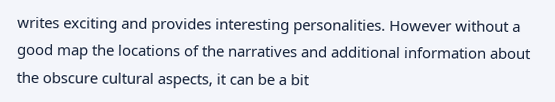writes exciting and provides interesting personalities. However without a good map the locations of the narratives and additional information about the obscure cultural aspects, it can be a bit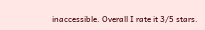inaccessible. Overall I rate it 3/5 stars.